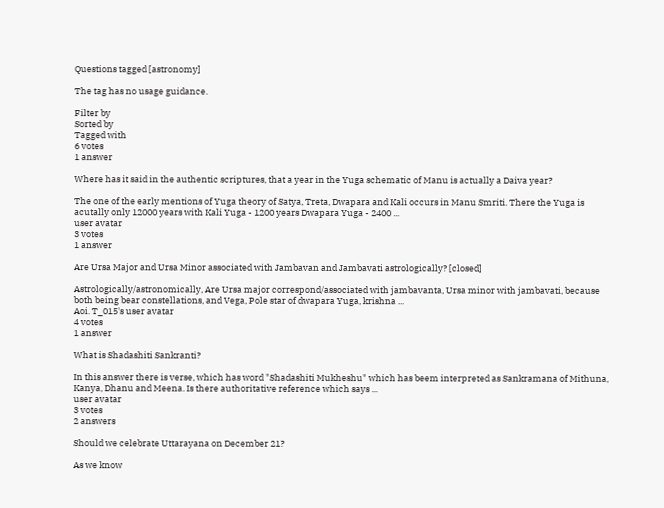Questions tagged [astronomy]

The tag has no usage guidance.

Filter by
Sorted by
Tagged with
6 votes
1 answer

Where has it said in the authentic scriptures, that a year in the Yuga schematic of Manu is actually a Daiva year?

The one of the early mentions of Yuga theory of Satya, Treta, Dwapara and Kali occurs in Manu Smriti. There the Yuga is acutally only 12000 years with Kali Yuga - 1200 years Dwapara Yuga - 2400 ...
user avatar
3 votes
1 answer

Are Ursa Major and Ursa Minor associated with Jambavan and Jambavati astrologically? [closed]

Astrologically/astronomically, Are Ursa major correspond/associated with jambavanta, Ursa minor with jambavati, because both being bear constellations, and Vega, Pole star of dwapara Yuga, krishna ...
Aoi. T_015's user avatar
4 votes
1 answer

What is Shadashiti Sankranti?

In this answer there is verse, which has word "Shadashiti Mukheshu" which has beem interpreted as Sankramana of Mithuna, Kanya, Dhanu and Meena. Is there authoritative reference which says ...
user avatar
3 votes
2 answers

Should we celebrate Uttarayana on December 21?

As we know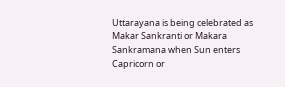Uttarayana is being celebrated as Makar Sankranti or Makara Sankramana when Sun enters Capricorn or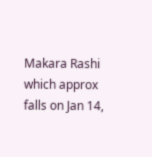Makara Rashi which approx falls on Jan 14,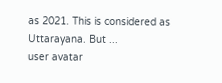as 2021. This is considered as Uttarayana. But ...
user avatar